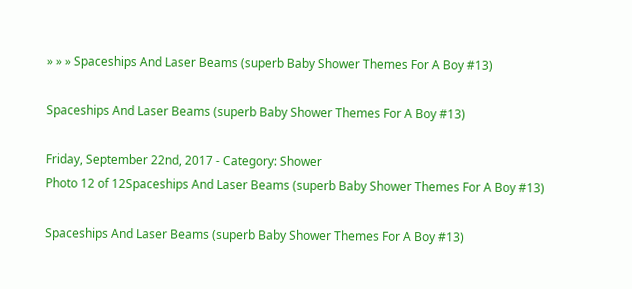» » » Spaceships And Laser Beams (superb Baby Shower Themes For A Boy #13)

Spaceships And Laser Beams (superb Baby Shower Themes For A Boy #13)

Friday, September 22nd, 2017 - Category: Shower
Photo 12 of 12Spaceships And Laser Beams (superb Baby Shower Themes For A Boy #13)

Spaceships And Laser Beams (superb Baby Shower Themes For A Boy #13)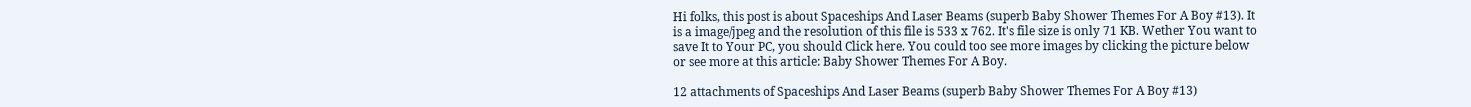Hi folks, this post is about Spaceships And Laser Beams (superb Baby Shower Themes For A Boy #13). It is a image/jpeg and the resolution of this file is 533 x 762. It's file size is only 71 KB. Wether You want to save It to Your PC, you should Click here. You could too see more images by clicking the picture below or see more at this article: Baby Shower Themes For A Boy.

12 attachments of Spaceships And Laser Beams (superb Baby Shower Themes For A Boy #13)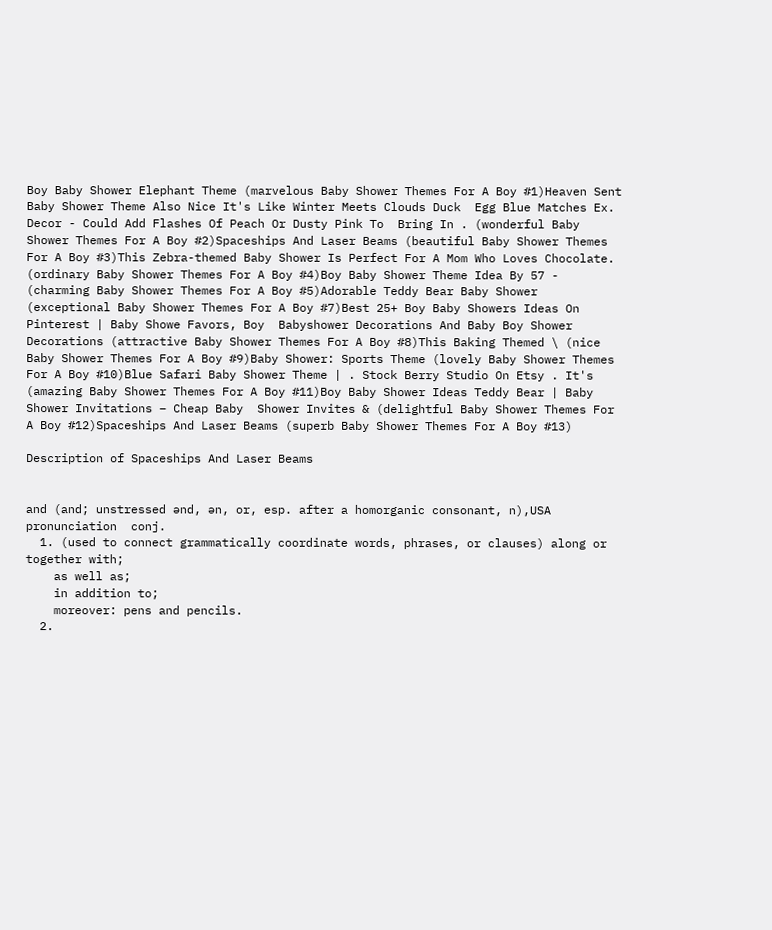Boy Baby Shower Elephant Theme (marvelous Baby Shower Themes For A Boy #1)Heaven Sent Baby Shower Theme Also Nice It's Like Winter Meets Clouds Duck  Egg Blue Matches Ex. Decor - Could Add Flashes Of Peach Or Dusty Pink To  Bring In . (wonderful Baby Shower Themes For A Boy #2)Spaceships And Laser Beams (beautiful Baby Shower Themes For A Boy #3)This Zebra-themed Baby Shower Is Perfect For A Mom Who Loves Chocolate. (ordinary Baby Shower Themes For A Boy #4)Boy Baby Shower Theme Idea By 57 - (charming Baby Shower Themes For A Boy #5)Adorable Teddy Bear Baby Shower (exceptional Baby Shower Themes For A Boy #7)Best 25+ Boy Baby Showers Ideas On Pinterest | Baby Showe Favors, Boy  Babyshower Decorations And Baby Boy Shower Decorations (attractive Baby Shower Themes For A Boy #8)This Baking Themed \ (nice Baby Shower Themes For A Boy #9)Baby Shower: Sports Theme (lovely Baby Shower Themes For A Boy #10)Blue Safari Baby Shower Theme | . Stock Berry Studio On Etsy . It's (amazing Baby Shower Themes For A Boy #11)Boy Baby Shower Ideas Teddy Bear | Baby Shower Invitations – Cheap Baby  Shower Invites & (delightful Baby Shower Themes For A Boy #12)Spaceships And Laser Beams (superb Baby Shower Themes For A Boy #13)

Description of Spaceships And Laser Beams


and (and; unstressed ənd, ən, or, esp. after a homorganic consonant, n),USA pronunciation  conj.
  1. (used to connect grammatically coordinate words, phrases, or clauses) along or together with;
    as well as;
    in addition to;
    moreover: pens and pencils.
  2.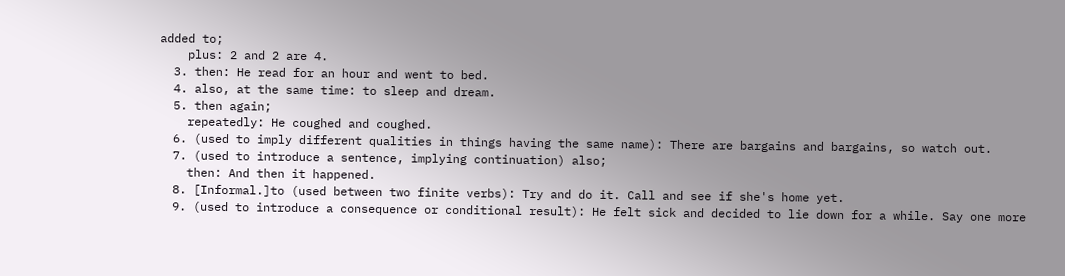added to;
    plus: 2 and 2 are 4.
  3. then: He read for an hour and went to bed.
  4. also, at the same time: to sleep and dream.
  5. then again;
    repeatedly: He coughed and coughed.
  6. (used to imply different qualities in things having the same name): There are bargains and bargains, so watch out.
  7. (used to introduce a sentence, implying continuation) also;
    then: And then it happened.
  8. [Informal.]to (used between two finite verbs): Try and do it. Call and see if she's home yet.
  9. (used to introduce a consequence or conditional result): He felt sick and decided to lie down for a while. Say one more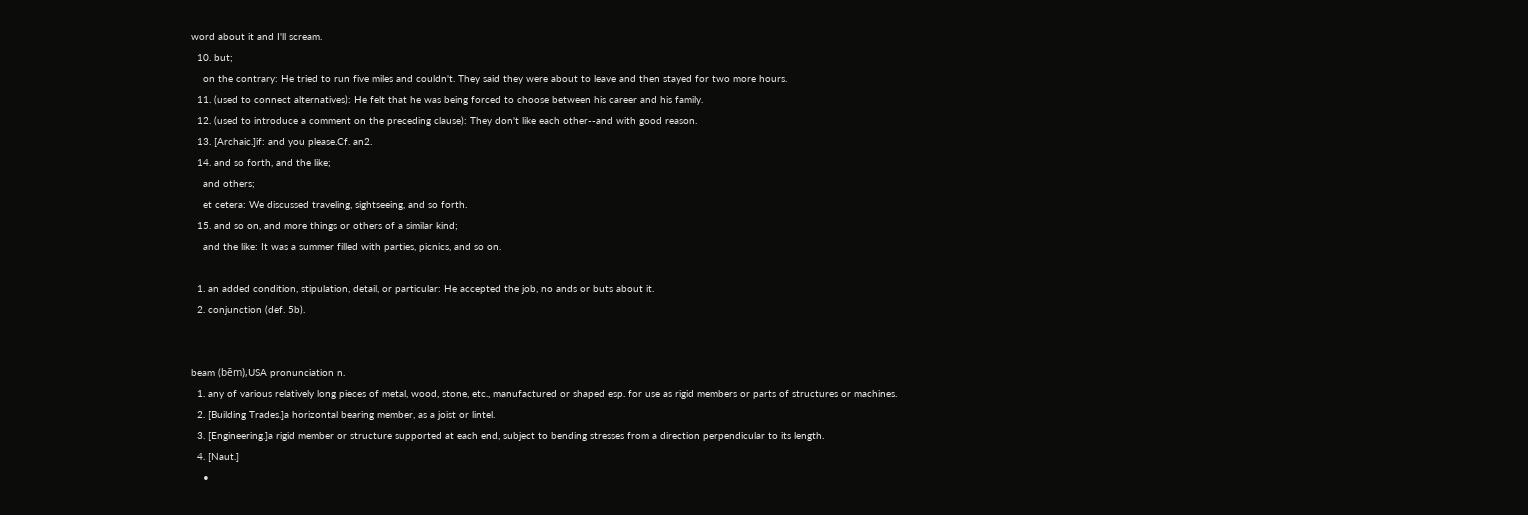word about it and I'll scream.
  10. but;
    on the contrary: He tried to run five miles and couldn't. They said they were about to leave and then stayed for two more hours.
  11. (used to connect alternatives): He felt that he was being forced to choose between his career and his family.
  12. (used to introduce a comment on the preceding clause): They don't like each other--and with good reason.
  13. [Archaic.]if: and you please.Cf. an2.
  14. and so forth, and the like;
    and others;
    et cetera: We discussed traveling, sightseeing, and so forth.
  15. and so on, and more things or others of a similar kind;
    and the like: It was a summer filled with parties, picnics, and so on.

  1. an added condition, stipulation, detail, or particular: He accepted the job, no ands or buts about it.
  2. conjunction (def. 5b).


beam (bēm),USA pronunciation n.
  1. any of various relatively long pieces of metal, wood, stone, etc., manufactured or shaped esp. for use as rigid members or parts of structures or machines.
  2. [Building Trades.]a horizontal bearing member, as a joist or lintel.
  3. [Engineering.]a rigid member or structure supported at each end, subject to bending stresses from a direction perpendicular to its length.
  4. [Naut.]
    •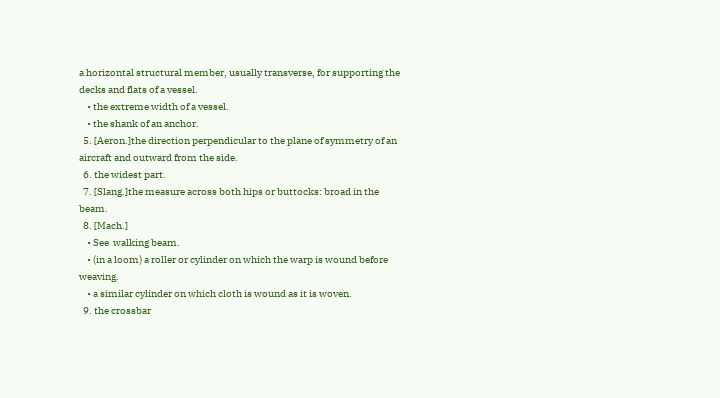a horizontal structural member, usually transverse, for supporting the decks and flats of a vessel.
    • the extreme width of a vessel.
    • the shank of an anchor.
  5. [Aeron.]the direction perpendicular to the plane of symmetry of an aircraft and outward from the side.
  6. the widest part.
  7. [Slang.]the measure across both hips or buttocks: broad in the beam.
  8. [Mach.]
    • See  walking beam.
    • (in a loom) a roller or cylinder on which the warp is wound before weaving.
    • a similar cylinder on which cloth is wound as it is woven.
  9. the crossbar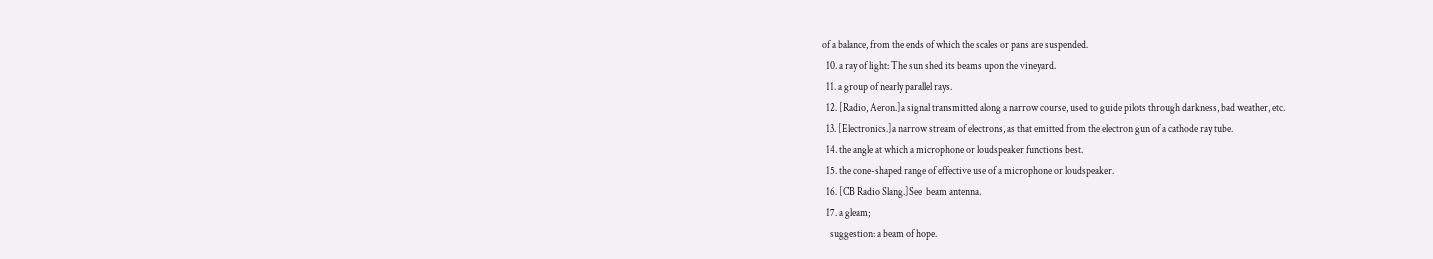of a balance, from the ends of which the scales or pans are suspended.
  10. a ray of light: The sun shed its beams upon the vineyard.
  11. a group of nearly parallel rays.
  12. [Radio, Aeron.]a signal transmitted along a narrow course, used to guide pilots through darkness, bad weather, etc.
  13. [Electronics.]a narrow stream of electrons, as that emitted from the electron gun of a cathode ray tube.
  14. the angle at which a microphone or loudspeaker functions best.
  15. the cone-shaped range of effective use of a microphone or loudspeaker.
  16. [CB Radio Slang.]See  beam antenna.
  17. a gleam;
    suggestion: a beam of hope.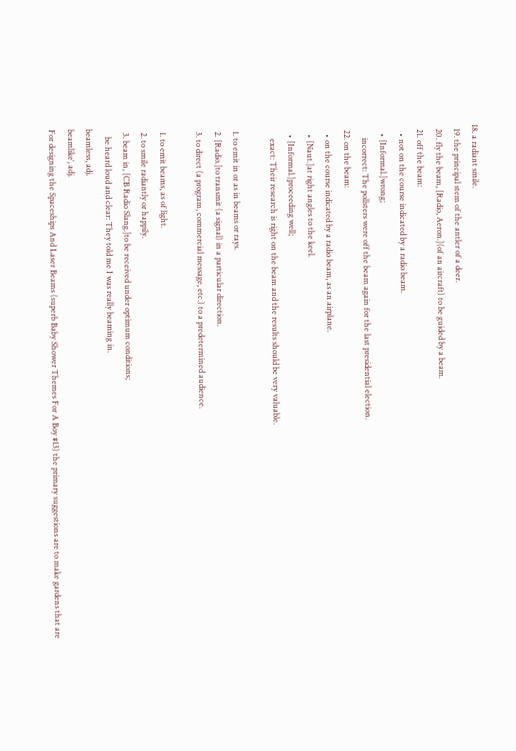18. a radiant smile.
  19. the principal stem of the antler of a deer.
  20. fly the beam, [Radio, Aeron.](of an aircraft) to be guided by a beam.
  21. off the beam:
    • not on the course indicated by a radio beam.
    • [Informal.]wrong;
      incorrect: The pollsters were off the beam again for the last presidential election.
  22. on the beam:
    • on the course indicated by a radio beam, as an airplane.
    • [Naut.]at right angles to the keel.
    • [Informal.]proceeding well;
      exact: Their research is right on the beam and the results should be very valuable.

  1. to emit in or as in beams or rays.
  2. [Radio.]to transmit (a signal) in a particular direction.
  3. to direct (a program, commercial message, etc.) to a predetermined audience.

  1. to emit beams, as of light.
  2. to smile radiantly or happily.
  3. beam in, [CB Radio Slang.]to be received under optimum conditions;
    be heard loud and clear: They told me I was really beaming in.
beamless, adj.
beamlike′, adj.
For designing the Spaceships And Laser Beams (superb Baby Shower Themes For A Boy #13) the primary suggestions are to make gardens that are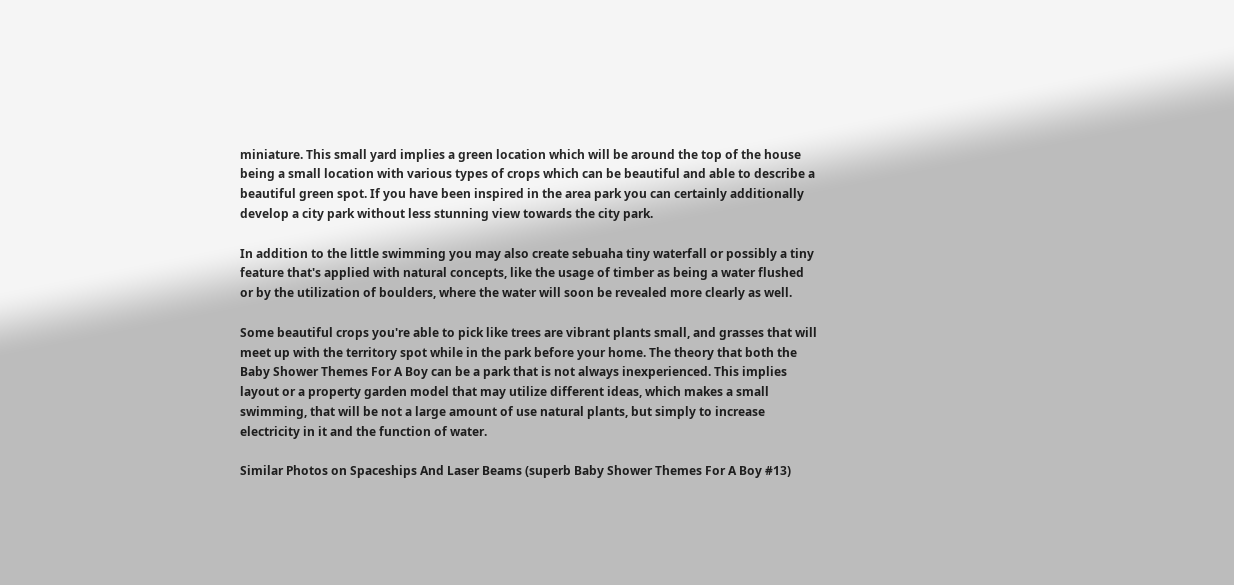miniature. This small yard implies a green location which will be around the top of the house being a small location with various types of crops which can be beautiful and able to describe a beautiful green spot. If you have been inspired in the area park you can certainly additionally develop a city park without less stunning view towards the city park.

In addition to the little swimming you may also create sebuaha tiny waterfall or possibly a tiny feature that's applied with natural concepts, like the usage of timber as being a water flushed or by the utilization of boulders, where the water will soon be revealed more clearly as well.

Some beautiful crops you're able to pick like trees are vibrant plants small, and grasses that will meet up with the territory spot while in the park before your home. The theory that both the Baby Shower Themes For A Boy can be a park that is not always inexperienced. This implies layout or a property garden model that may utilize different ideas, which makes a small swimming, that will be not a large amount of use natural plants, but simply to increase electricity in it and the function of water.

Similar Photos on Spaceships And Laser Beams (superb Baby Shower Themes For A Boy #13)